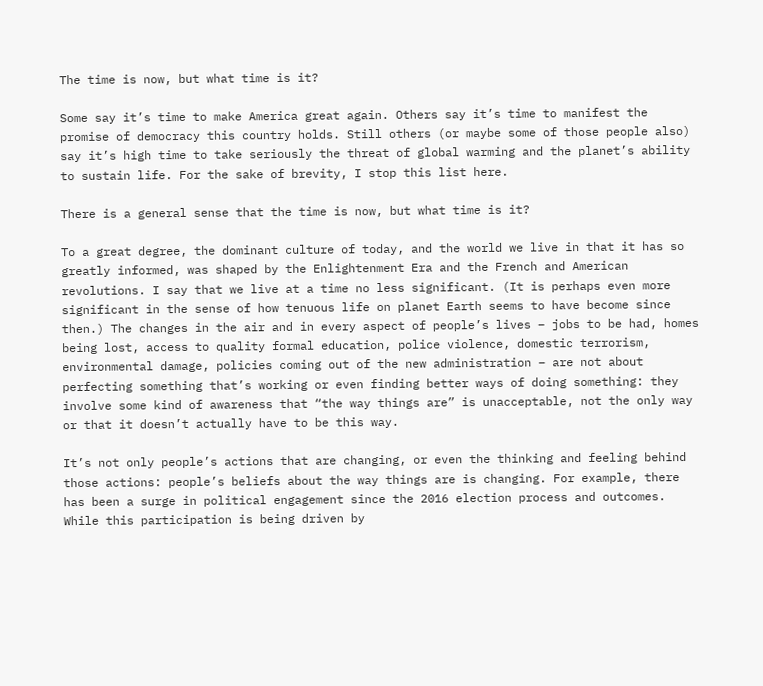The time is now, but what time is it?

Some say it’s time to make America great again. Others say it’s time to manifest the promise of democracy this country holds. Still others (or maybe some of those people also) say it’s high time to take seriously the threat of global warming and the planet’s ability to sustain life. For the sake of brevity, I stop this list here.

There is a general sense that the time is now, but what time is it?

To a great degree, the dominant culture of today, and the world we live in that it has so greatly informed, was shaped by the Enlightenment Era and the French and American revolutions. I say that we live at a time no less significant. (It is perhaps even more significant in the sense of how tenuous life on planet Earth seems to have become since then.) The changes in the air and in every aspect of people’s lives – jobs to be had, homes being lost, access to quality formal education, police violence, domestic terrorism, environmental damage, policies coming out of the new administration – are not about perfecting something that’s working or even finding better ways of doing something: they involve some kind of awareness that “the way things are” is unacceptable, not the only way or that it doesn’t actually have to be this way.

It’s not only people’s actions that are changing, or even the thinking and feeling behind those actions: people’s beliefs about the way things are is changing. For example, there has been a surge in political engagement since the 2016 election process and outcomes. While this participation is being driven by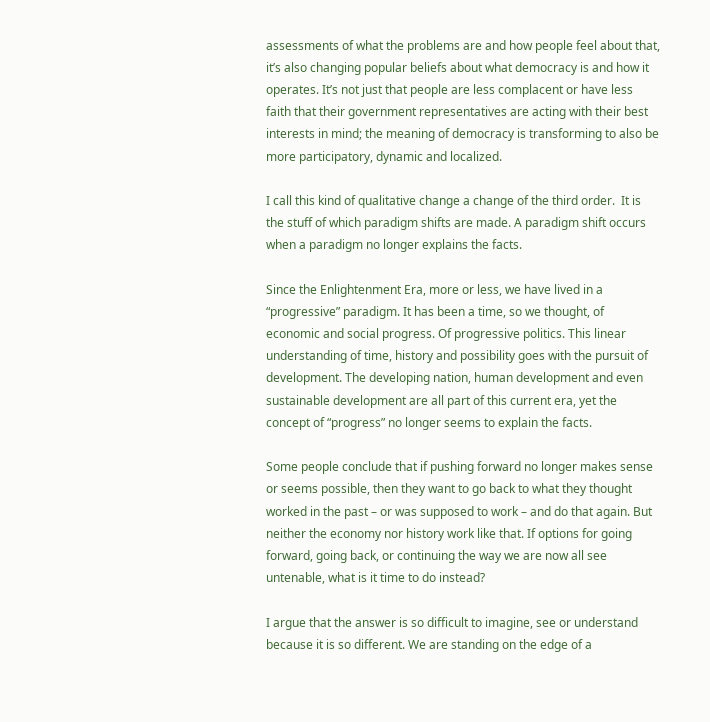assessments of what the problems are and how people feel about that, it’s also changing popular beliefs about what democracy is and how it operates. It’s not just that people are less complacent or have less faith that their government representatives are acting with their best interests in mind; the meaning of democracy is transforming to also be more participatory, dynamic and localized.

I call this kind of qualitative change a change of the third order.  It is the stuff of which paradigm shifts are made. A paradigm shift occurs when a paradigm no longer explains the facts.

Since the Enlightenment Era, more or less, we have lived in a “progressive” paradigm. It has been a time, so we thought, of economic and social progress. Of progressive politics. This linear understanding of time, history and possibility goes with the pursuit of development. The developing nation, human development and even sustainable development are all part of this current era, yet the concept of “progress” no longer seems to explain the facts.

Some people conclude that if pushing forward no longer makes sense or seems possible, then they want to go back to what they thought worked in the past – or was supposed to work – and do that again. But neither the economy nor history work like that. If options for going forward, going back, or continuing the way we are now all see untenable, what is it time to do instead?

I argue that the answer is so difficult to imagine, see or understand because it is so different. We are standing on the edge of a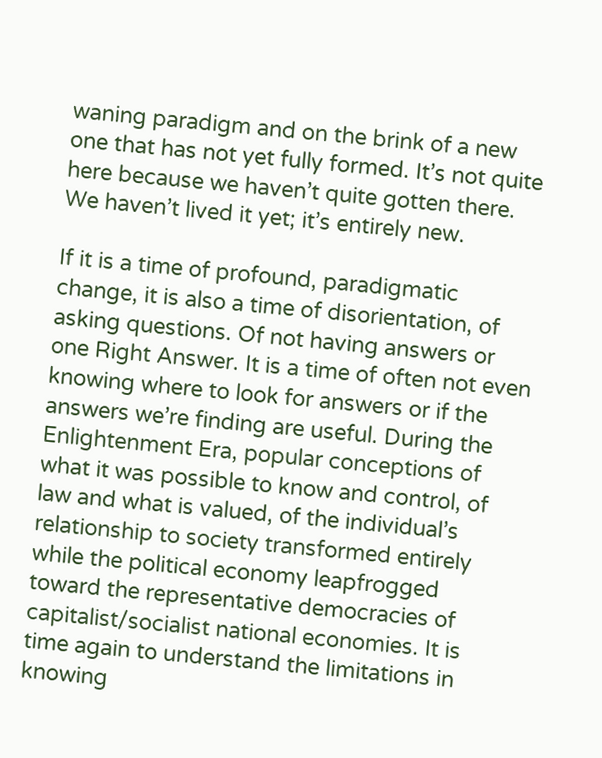waning paradigm and on the brink of a new one that has not yet fully formed. It’s not quite here because we haven’t quite gotten there. We haven’t lived it yet; it’s entirely new.

If it is a time of profound, paradigmatic change, it is also a time of disorientation, of asking questions. Of not having answers or one Right Answer. It is a time of often not even knowing where to look for answers or if the answers we’re finding are useful. During the Enlightenment Era, popular conceptions of what it was possible to know and control, of law and what is valued, of the individual’s relationship to society transformed entirely while the political economy leapfrogged toward the representative democracies of capitalist/socialist national economies. It is time again to understand the limitations in knowing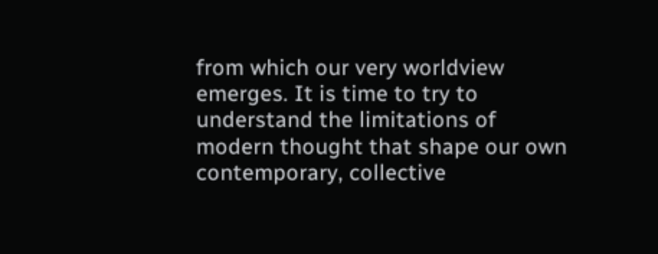from which our very worldview emerges. It is time to try to understand the limitations of modern thought that shape our own contemporary, collective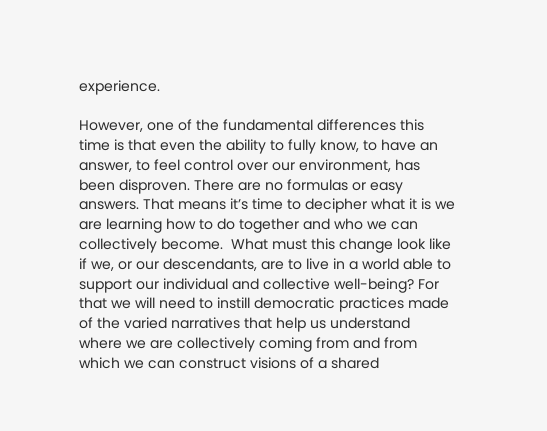experience.

However, one of the fundamental differences this time is that even the ability to fully know, to have an answer, to feel control over our environment, has been disproven. There are no formulas or easy answers. That means it’s time to decipher what it is we are learning how to do together and who we can collectively become.  What must this change look like if we, or our descendants, are to live in a world able to support our individual and collective well-being? For that we will need to instill democratic practices made of the varied narratives that help us understand where we are collectively coming from and from which we can construct visions of a shared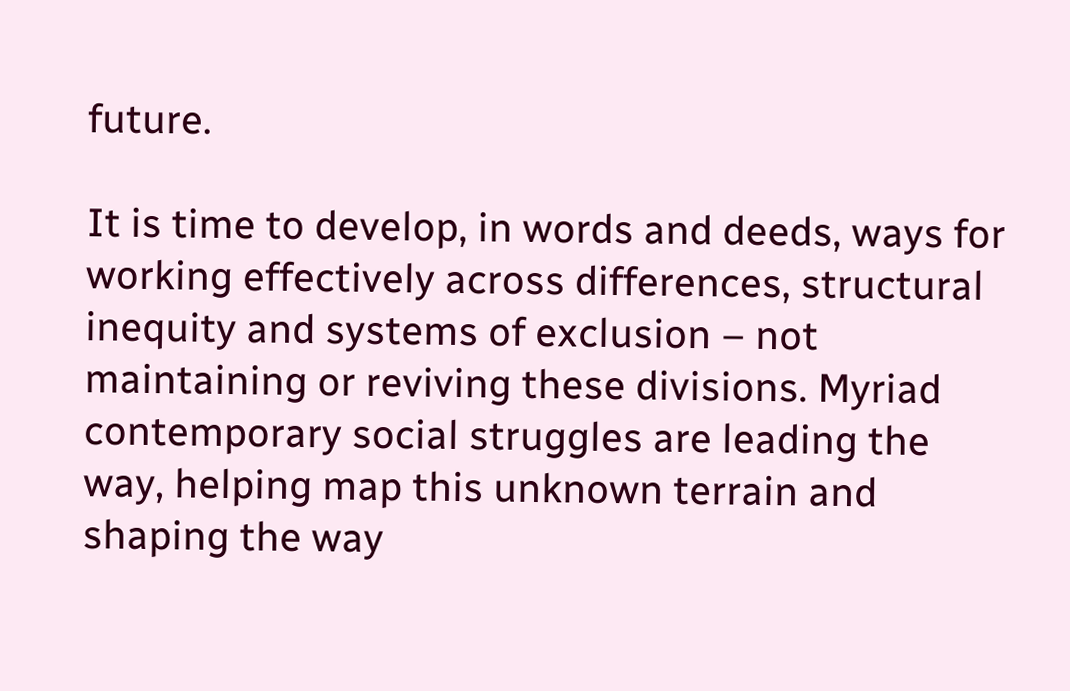future.

It is time to develop, in words and deeds, ways for working effectively across differences, structural inequity and systems of exclusion – not maintaining or reviving these divisions. Myriad contemporary social struggles are leading the way, helping map this unknown terrain and shaping the way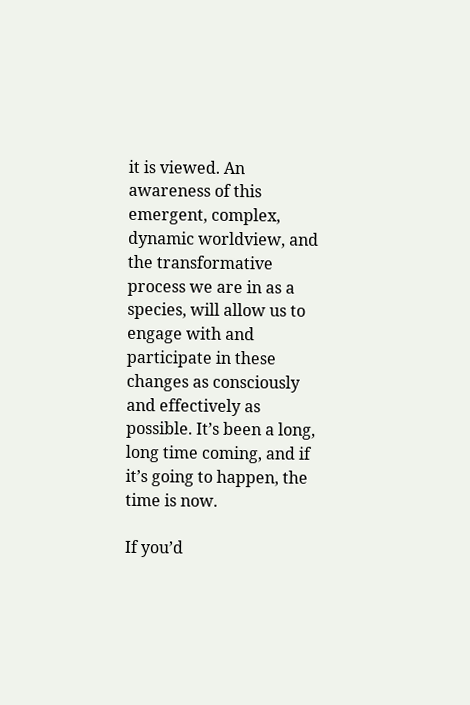it is viewed. An awareness of this emergent, complex, dynamic worldview, and the transformative process we are in as a species, will allow us to engage with and participate in these changes as consciously and effectively as possible. It’s been a long, long time coming, and if it’s going to happen, the time is now.

If you’d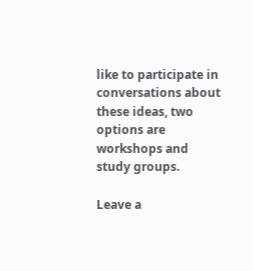like to participate in conversations about these ideas, two options are workshops and study groups.

Leave a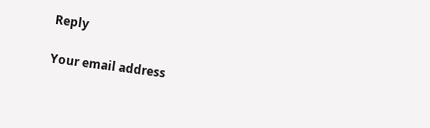Reply

Your email address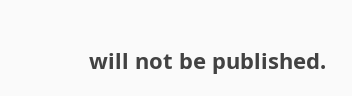will not be published.